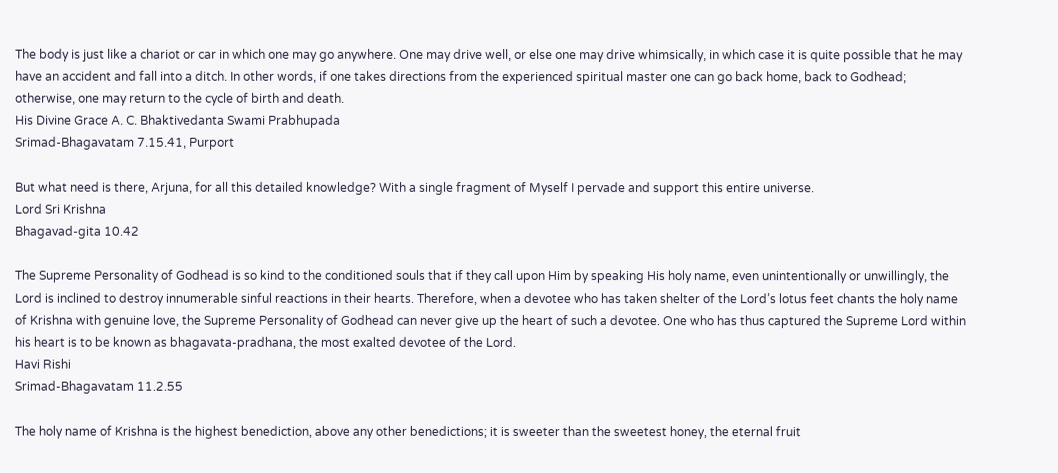The body is just like a chariot or car in which one may go anywhere. One may drive well, or else one may drive whimsically, in which case it is quite possible that he may have an accident and fall into a ditch. In other words, if one takes directions from the experienced spiritual master one can go back home, back to Godhead; otherwise, one may return to the cycle of birth and death.
His Divine Grace A. C. Bhaktivedanta Swami Prabhupada
Srimad-Bhagavatam 7.15.41, Purport

But what need is there, Arjuna, for all this detailed knowledge? With a single fragment of Myself I pervade and support this entire universe.
Lord Sri Krishna
Bhagavad-gita 10.42

The Supreme Personality of Godhead is so kind to the conditioned souls that if they call upon Him by speaking His holy name, even unintentionally or unwillingly, the Lord is inclined to destroy innumerable sinful reactions in their hearts. Therefore, when a devotee who has taken shelter of the Lord’s lotus feet chants the holy name of Krishna with genuine love, the Supreme Personality of Godhead can never give up the heart of such a devotee. One who has thus captured the Supreme Lord within his heart is to be known as bhagavata-pradhana, the most exalted devotee of the Lord.
Havi Rishi
Srimad-Bhagavatam 11.2.55

The holy name of Krishna is the highest benediction, above any other benedictions; it is sweeter than the sweetest honey, the eternal fruit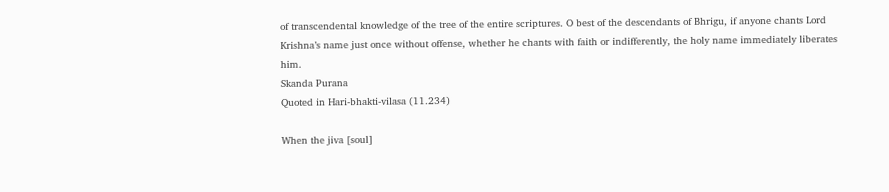of transcendental knowledge of the tree of the entire scriptures. O best of the descendants of Bhrigu, if anyone chants Lord Krishna’s name just once without offense, whether he chants with faith or indifferently, the holy name immediately liberates him.
Skanda Purana
Quoted in Hari-bhakti-vilasa (11.234)

When the jiva [soul]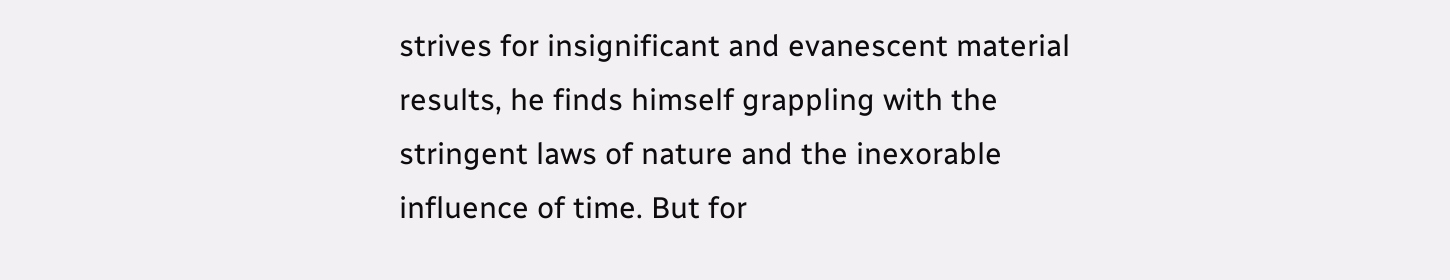strives for insignificant and evanescent material results, he finds himself grappling with the stringent laws of nature and the inexorable influence of time. But for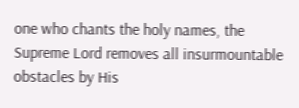one who chants the holy names, the Supreme Lord removes all insurmountable obstacles by His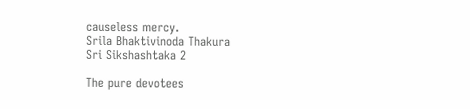causeless mercy.
Srila Bhaktivinoda Thakura
Sri Sikshashtaka 2

The pure devotees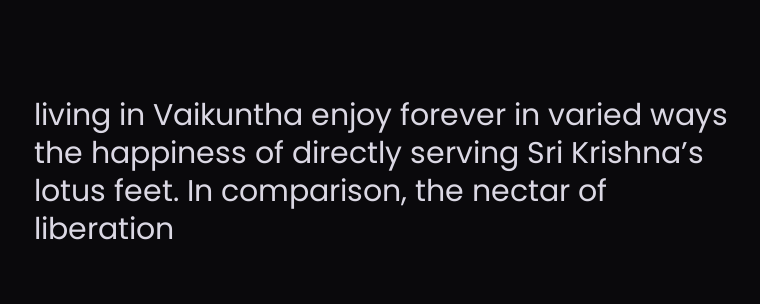living in Vaikuntha enjoy forever in varied ways the happiness of directly serving Sri Krishna’s lotus feet. In comparison, the nectar of liberation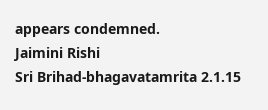appears condemned.
Jaimini Rishi
Sri Brihad-bhagavatamrita 2.1.15